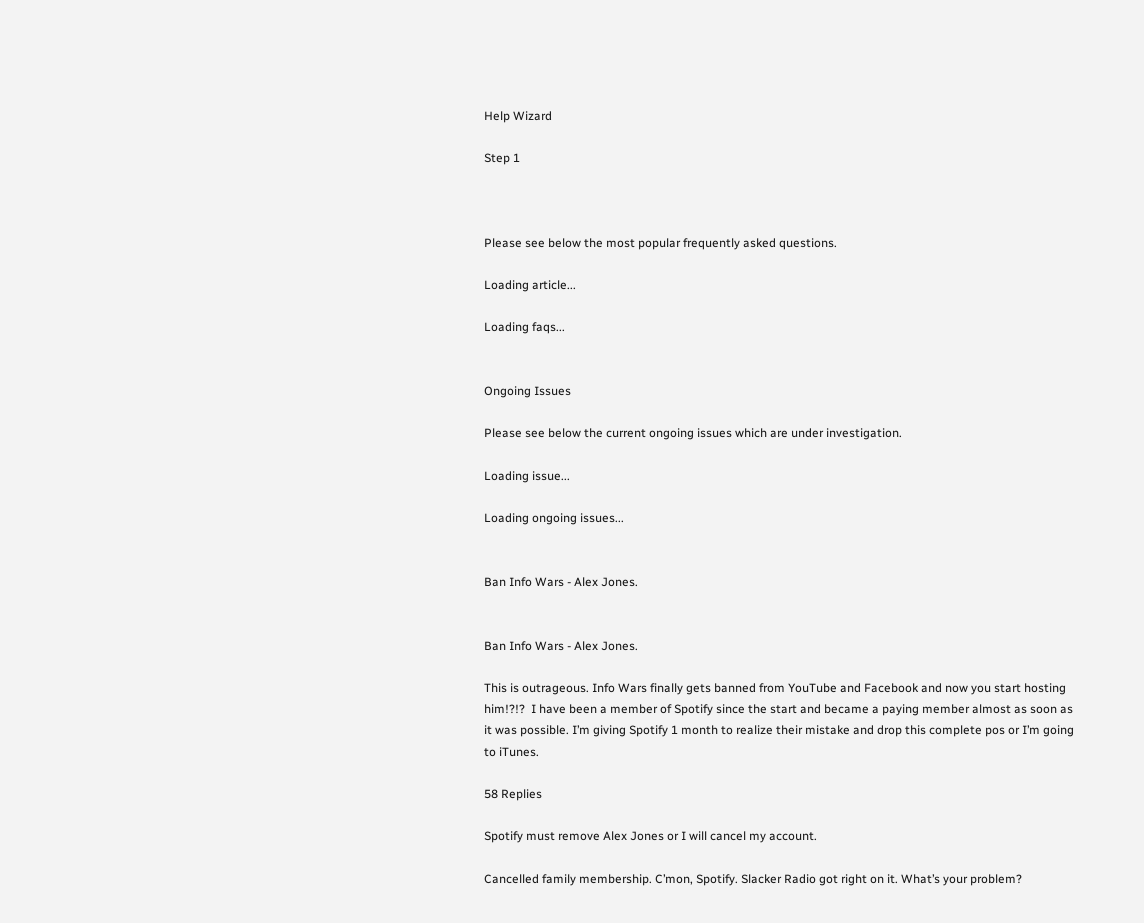Help Wizard

Step 1



Please see below the most popular frequently asked questions.

Loading article...

Loading faqs...


Ongoing Issues

Please see below the current ongoing issues which are under investigation.

Loading issue...

Loading ongoing issues...


Ban Info Wars - Alex Jones.


Ban Info Wars - Alex Jones.

This is outrageous. Info Wars finally gets banned from YouTube and Facebook and now you start hosting him!?!?  I have been a member of Spotify since the start and became a paying member almost as soon as it was possible. I’m giving Spotify 1 month to realize their mistake and drop this complete pos or I’m going to iTunes.

58 Replies

Spotify must remove Alex Jones or I will cancel my account.

Cancelled family membership. C’mon, Spotify. Slacker Radio got right on it. What’s your problem?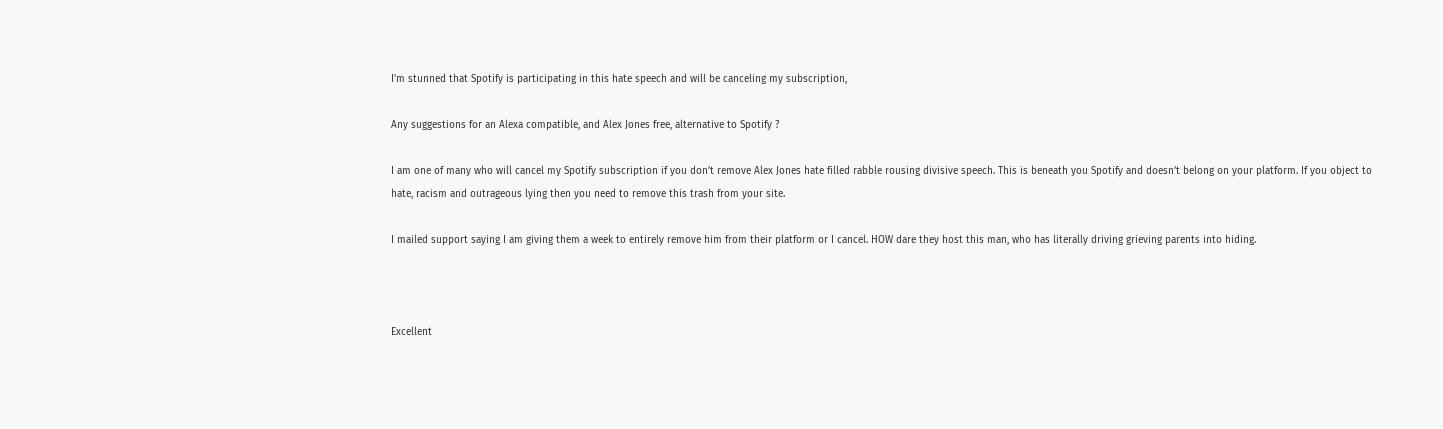I'm stunned that Spotify is participating in this hate speech and will be canceling my subscription,

Any suggestions for an Alexa compatible, and Alex Jones free, alternative to Spotify ?

I am one of many who will cancel my Spotify subscription if you don’t remove Alex Jones hate filled rabble rousing divisive speech. This is beneath you Spotify and doesn’t belong on your platform. If you object to hate, racism and outrageous lying then you need to remove this trash from your site.

I mailed support saying I am giving them a week to entirely remove him from their platform or I cancel. HOW dare they host this man, who has literally driving grieving parents into hiding.



Excellent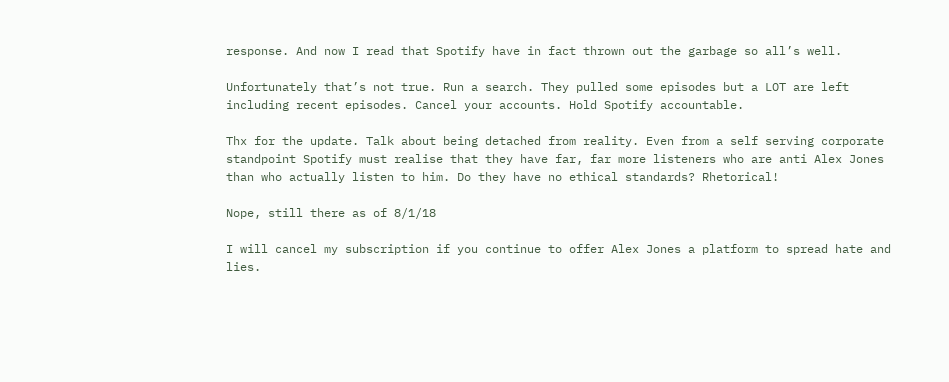response. And now I read that Spotify have in fact thrown out the garbage so all’s well.

Unfortunately that’s not true. Run a search. They pulled some episodes but a LOT are left including recent episodes. Cancel your accounts. Hold Spotify accountable.

Thx for the update. Talk about being detached from reality. Even from a self serving corporate standpoint Spotify must realise that they have far, far more listeners who are anti Alex Jones than who actually listen to him. Do they have no ethical standards? Rhetorical!

Nope, still there as of 8/1/18

I will cancel my subscription if you continue to offer Alex Jones a platform to spread hate and lies.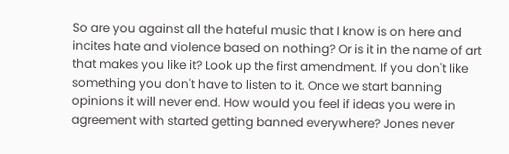So are you against all the hateful music that I know is on here and incites hate and violence based on nothing? Or is it in the name of art that makes you like it? Look up the first amendment. If you don't like something you don't have to listen to it. Once we start banning opinions it will never end. How would you feel if ideas you were in agreement with started getting banned everywhere? Jones never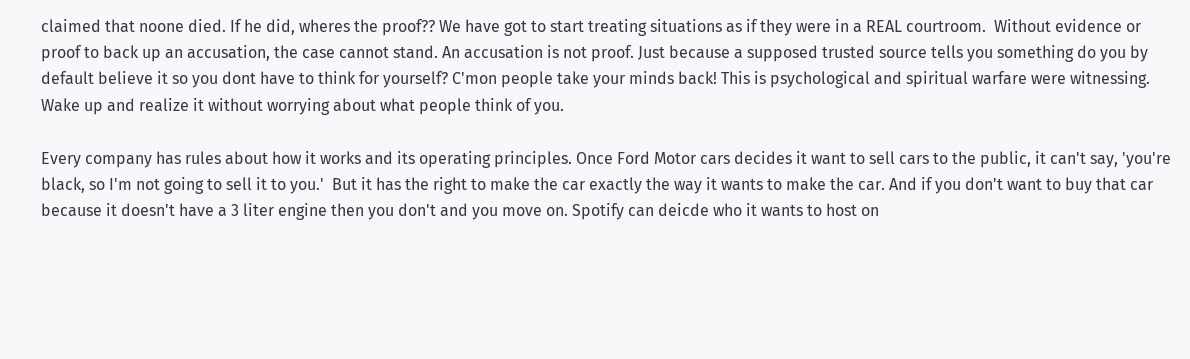claimed that noone died. If he did, wheres the proof?? We have got to start treating situations as if they were in a REAL courtroom.  Without evidence or proof to back up an accusation, the case cannot stand. An accusation is not proof. Just because a supposed trusted source tells you something do you by default believe it so you dont have to think for yourself? C'mon people take your minds back! This is psychological and spiritual warfare were witnessing. Wake up and realize it without worrying about what people think of you.

Every company has rules about how it works and its operating principles. Once Ford Motor cars decides it want to sell cars to the public, it can't say, 'you're black, so I'm not going to sell it to you.'  But it has the right to make the car exactly the way it wants to make the car. And if you don't want to buy that car because it doesn't have a 3 liter engine then you don't and you move on. Spotify can deicde who it wants to host on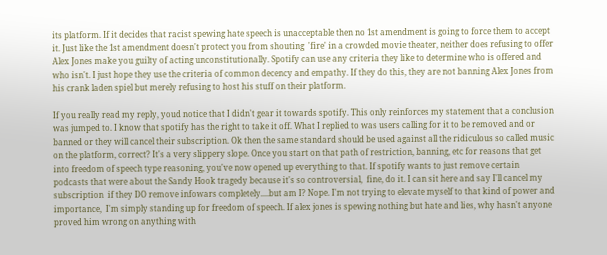its platform. If it decides that racist spewing hate speech is unacceptable then no 1st amendment is going to force them to accept it. Just like the 1st amendment doesn't protect you from shouting  'fire' in a crowded movie theater, neither does refusing to offer Alex Jones make you guilty of acting unconstitutionally. Spotify can use any criteria they like to determine who is offered and who isn't. I just hope they use the criteria of common decency and empathy. If they do this, they are not banning Alex Jones from his crank laden spiel but merely refusing to host his stuff on their platform.

If you really read my reply, youd notice that I didn't gear it towards spotify. This only reinforces my statement that a conclusion was jumped to. I know that spotify has the right to take it off. What I replied to was users calling for it to be removed and or banned or they will cancel their subscription. Ok then the same standard should be used against all the ridiculous so called music on the platform, correct? It's a very slippery slope. Once you start on that path of restriction, banning, etc for reasons that get into freedom of speech type reasoning, you've now opened up everything to that. If spotify wants to just remove certain podcasts that were about the Sandy Hook tragedy because it's so controversial,  fine, do it. I can sit here and say I'll cancel my subscription  if they DO remove infowars completely....but am I? Nope. I'm not trying to elevate myself to that kind of power and importance,  I'm simply standing up for freedom of speech. If alex jones is spewing nothing but hate and lies, why hasn't anyone proved him wrong on anything with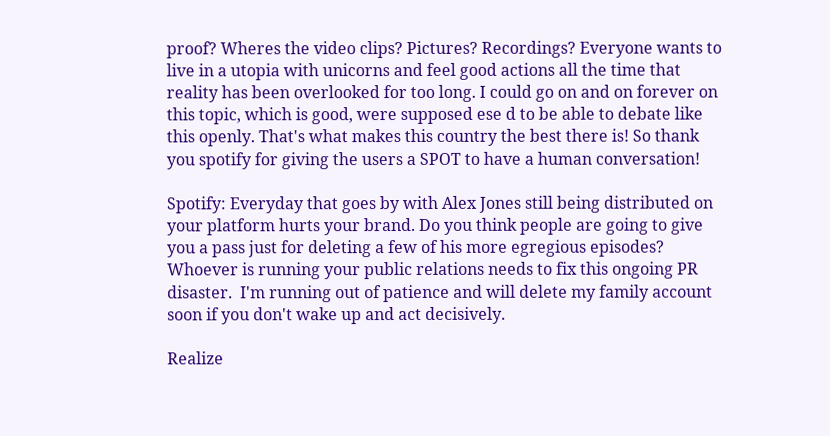proof? Wheres the video clips? Pictures? Recordings? Everyone wants to live in a utopia with unicorns and feel good actions all the time that reality has been overlooked for too long. I could go on and on forever on this topic, which is good, were supposed ese d to be able to debate like this openly. That's what makes this country the best there is! So thank you spotify for giving the users a SPOT to have a human conversation!

Spotify: Everyday that goes by with Alex Jones still being distributed on your platform hurts your brand. Do you think people are going to give you a pass just for deleting a few of his more egregious episodes? Whoever is running your public relations needs to fix this ongoing PR disaster.  I'm running out of patience and will delete my family account soon if you don't wake up and act decisively.

Realize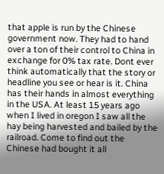that apple is run by the Chinese government now. They had to hand over a ton of their control to China in exchange for 0% tax rate. Dont ever think automatically that the story or headline you see or hear is it. China has their hands in almost everything in the USA. At least 15 years ago when I lived in oregon I saw all the hay being harvested and bailed by the railroad. Come to find out the Chinese had bought it all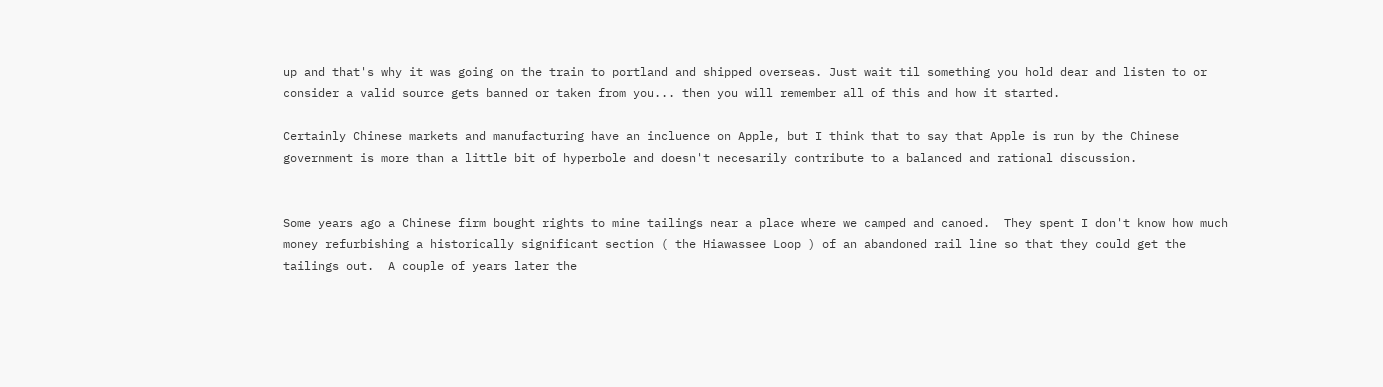up and that's why it was going on the train to portland and shipped overseas. Just wait til something you hold dear and listen to or consider a valid source gets banned or taken from you... then you will remember all of this and how it started.

Certainly Chinese markets and manufacturing have an incluence on Apple, but I think that to say that Apple is run by the Chinese government is more than a little bit of hyperbole and doesn't necesarily contribute to a balanced and rational discussion.


Some years ago a Chinese firm bought rights to mine tailings near a place where we camped and canoed.  They spent I don't know how much money refurbishing a historically significant section ( the Hiawassee Loop ) of an abandoned rail line so that they could get the tailings out.  A couple of years later the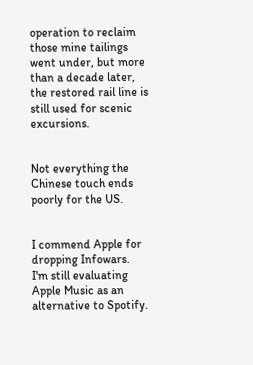operation to reclaim those mine tailings went under, but more than a decade later, the restored rail line is still used for scenic  excursions.


Not everything the Chinese touch ends poorly for the US.


I commend Apple for dropping Infowars.   I'm still evaluating Apple Music as an alternative to Spotify.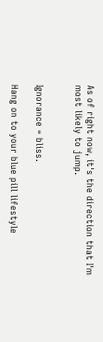As of right now, it's the direction that I'm most likely to jump.


Ignorance = bliss.

Hang on to your blue pill lifestyle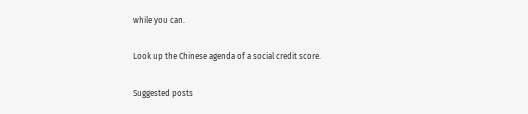while you can.

Look up the Chinese agenda of a social credit score.

Suggested posts